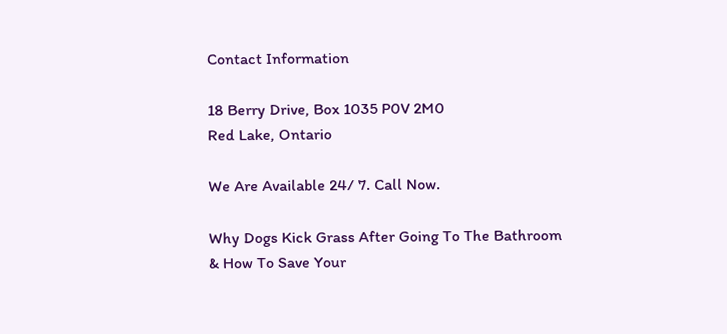Contact Information

18 Berry Drive, Box 1035 P0V 2M0
Red Lake, Ontario

We Are Available 24/ 7. Call Now.

Why Dogs Kick Grass After Going To The Bathroom & How To Save Your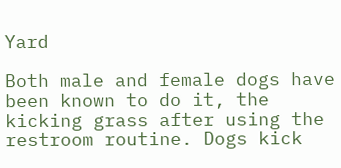Yard

Both male and female dogs have been known to do it, the kicking grass after using the restroom routine. Dogs kick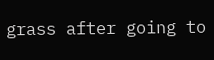grass after going to